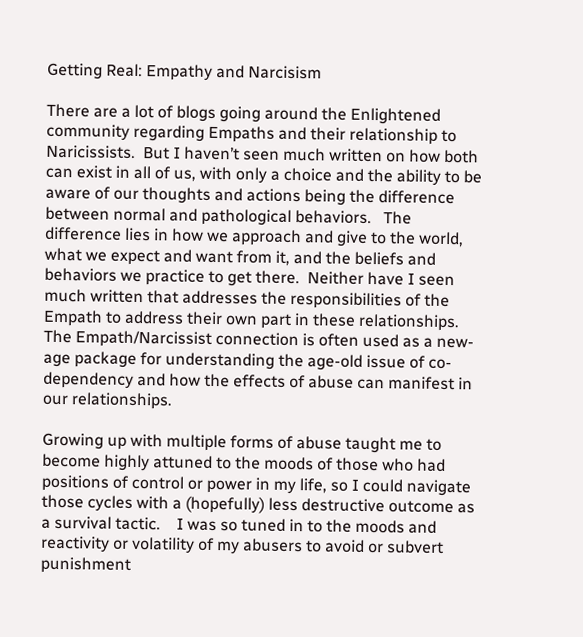Getting Real: Empathy and Narcisism

There are a lot of blogs going around the Enlightened community regarding Empaths and their relationship to Naricissists.  But I haven’t seen much written on how both can exist in all of us, with only a choice and the ability to be aware of our thoughts and actions being the difference between normal and pathological behaviors.   The difference lies in how we approach and give to the world, what we expect and want from it, and the beliefs and behaviors we practice to get there.  Neither have I seen much written that addresses the responsibilities of the Empath to address their own part in these relationships. The Empath/Narcissist connection is often used as a new-age package for understanding the age-old issue of co-dependency and how the effects of abuse can manifest in our relationships.

Growing up with multiple forms of abuse taught me to become highly attuned to the moods of those who had positions of control or power in my life, so I could navigate those cycles with a (hopefully) less destructive outcome as a survival tactic.    I was so tuned in to the moods and reactivity or volatility of my abusers to avoid or subvert punishment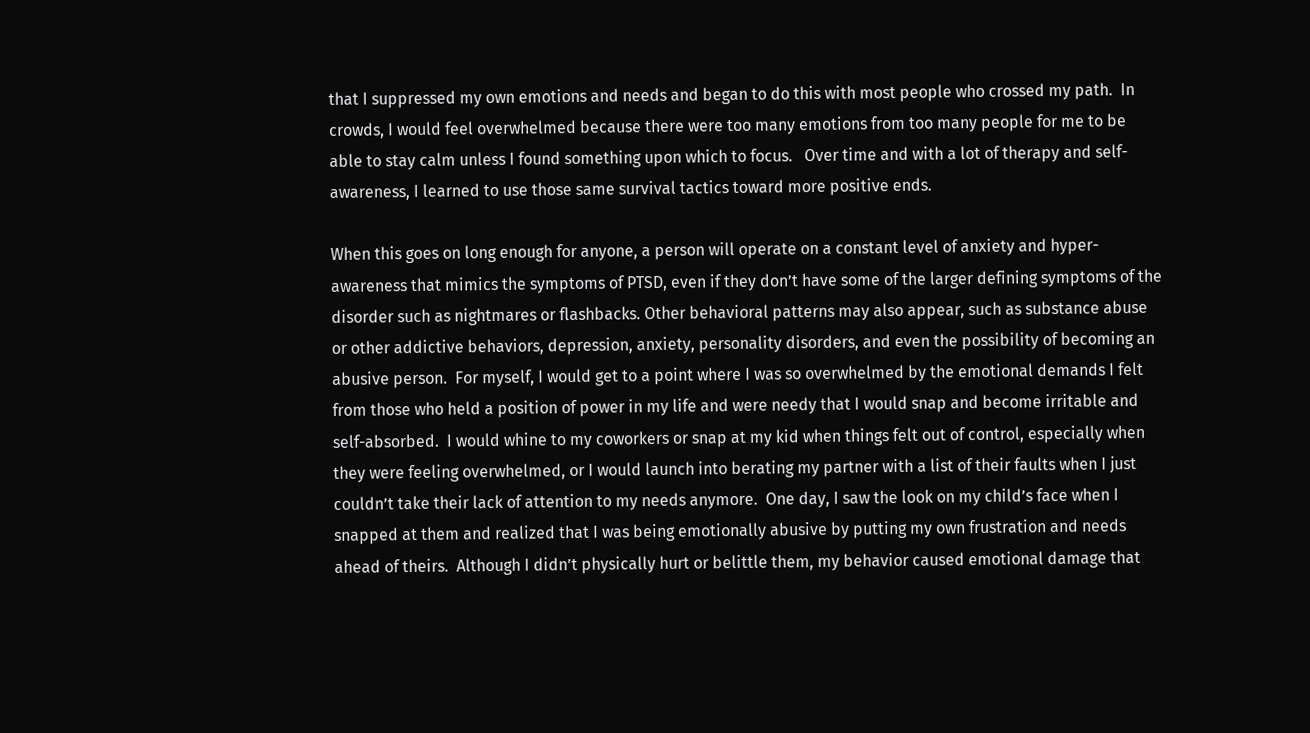that I suppressed my own emotions and needs and began to do this with most people who crossed my path.  In crowds, I would feel overwhelmed because there were too many emotions from too many people for me to be able to stay calm unless I found something upon which to focus.   Over time and with a lot of therapy and self-awareness, I learned to use those same survival tactics toward more positive ends.

When this goes on long enough for anyone, a person will operate on a constant level of anxiety and hyper-awareness that mimics the symptoms of PTSD, even if they don’t have some of the larger defining symptoms of the disorder such as nightmares or flashbacks. Other behavioral patterns may also appear, such as substance abuse or other addictive behaviors, depression, anxiety, personality disorders, and even the possibility of becoming an abusive person.  For myself, I would get to a point where I was so overwhelmed by the emotional demands I felt from those who held a position of power in my life and were needy that I would snap and become irritable and self-absorbed.  I would whine to my coworkers or snap at my kid when things felt out of control, especially when they were feeling overwhelmed, or I would launch into berating my partner with a list of their faults when I just couldn’t take their lack of attention to my needs anymore.  One day, I saw the look on my child’s face when I snapped at them and realized that I was being emotionally abusive by putting my own frustration and needs ahead of theirs.  Although I didn’t physically hurt or belittle them, my behavior caused emotional damage that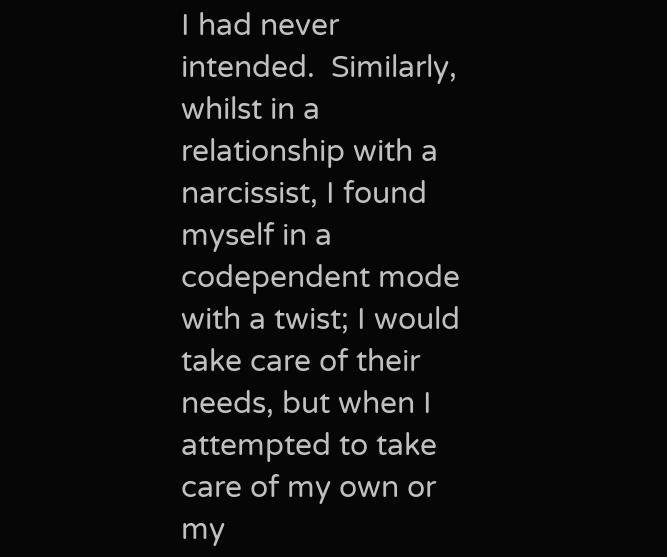I had never intended.  Similarly, whilst in a relationship with a narcissist, I found myself in a codependent mode with a twist; I would take care of their needs, but when I attempted to take care of my own or my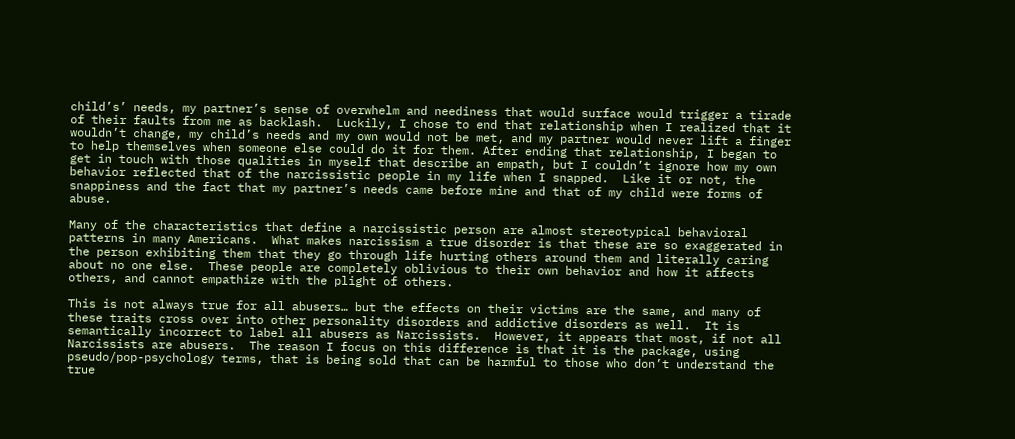child’s’ needs, my partner’s sense of overwhelm and neediness that would surface would trigger a tirade of their faults from me as backlash.  Luckily, I chose to end that relationship when I realized that it wouldn’t change, my child’s needs and my own would not be met, and my partner would never lift a finger to help themselves when someone else could do it for them. After ending that relationship, I began to get in touch with those qualities in myself that describe an empath, but I couldn’t ignore how my own behavior reflected that of the narcissistic people in my life when I snapped.  Like it or not, the snappiness and the fact that my partner’s needs came before mine and that of my child were forms of abuse.

Many of the characteristics that define a narcissistic person are almost stereotypical behavioral patterns in many Americans.  What makes narcissism a true disorder is that these are so exaggerated in the person exhibiting them that they go through life hurting others around them and literally caring about no one else.  These people are completely oblivious to their own behavior and how it affects others, and cannot empathize with the plight of others.

This is not always true for all abusers… but the effects on their victims are the same, and many of these traits cross over into other personality disorders and addictive disorders as well.  It is semantically incorrect to label all abusers as Narcissists.  However, it appears that most, if not all Narcissists are abusers.  The reason I focus on this difference is that it is the package, using pseudo/pop-psychology terms, that is being sold that can be harmful to those who don’t understand the true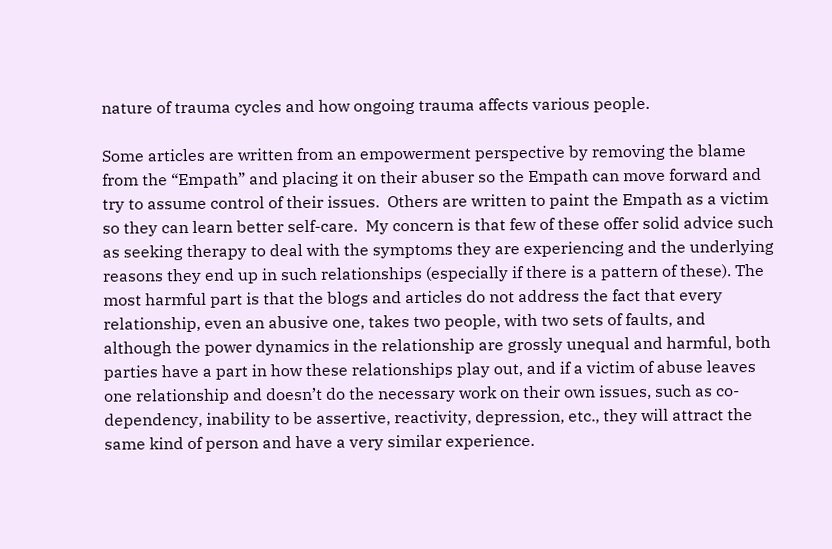nature of trauma cycles and how ongoing trauma affects various people.

Some articles are written from an empowerment perspective by removing the blame from the “Empath” and placing it on their abuser so the Empath can move forward and try to assume control of their issues.  Others are written to paint the Empath as a victim so they can learn better self-care.  My concern is that few of these offer solid advice such as seeking therapy to deal with the symptoms they are experiencing and the underlying reasons they end up in such relationships (especially if there is a pattern of these). The most harmful part is that the blogs and articles do not address the fact that every relationship, even an abusive one, takes two people, with two sets of faults, and although the power dynamics in the relationship are grossly unequal and harmful, both parties have a part in how these relationships play out, and if a victim of abuse leaves one relationship and doesn’t do the necessary work on their own issues, such as co-dependency, inability to be assertive, reactivity, depression, etc., they will attract the same kind of person and have a very similar experience.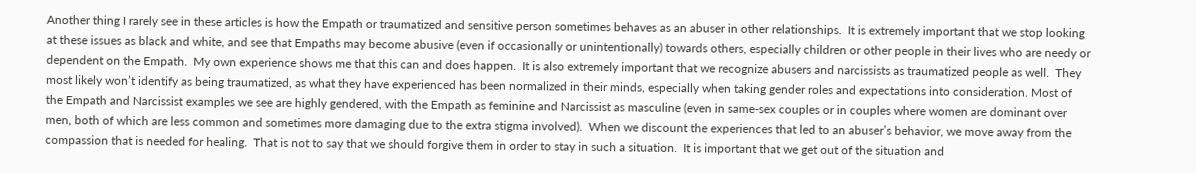Another thing I rarely see in these articles is how the Empath or traumatized and sensitive person sometimes behaves as an abuser in other relationships.  It is extremely important that we stop looking at these issues as black and white, and see that Empaths may become abusive (even if occasionally or unintentionally) towards others, especially children or other people in their lives who are needy or dependent on the Empath.  My own experience shows me that this can and does happen.  It is also extremely important that we recognize abusers and narcissists as traumatized people as well.  They most likely won’t identify as being traumatized, as what they have experienced has been normalized in their minds, especially when taking gender roles and expectations into consideration. Most of the Empath and Narcissist examples we see are highly gendered, with the Empath as feminine and Narcissist as masculine (even in same-sex couples or in couples where women are dominant over men, both of which are less common and sometimes more damaging due to the extra stigma involved).  When we discount the experiences that led to an abuser’s behavior, we move away from the compassion that is needed for healing.  That is not to say that we should forgive them in order to stay in such a situation.  It is important that we get out of the situation and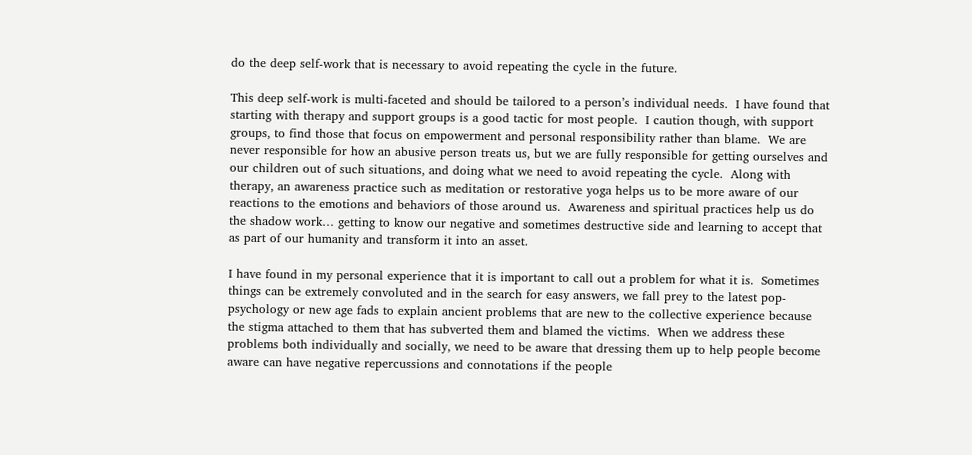do the deep self-work that is necessary to avoid repeating the cycle in the future.

This deep self-work is multi-faceted and should be tailored to a person’s individual needs.  I have found that starting with therapy and support groups is a good tactic for most people.  I caution though, with support groups, to find those that focus on empowerment and personal responsibility rather than blame.  We are never responsible for how an abusive person treats us, but we are fully responsible for getting ourselves and our children out of such situations, and doing what we need to avoid repeating the cycle.  Along with therapy, an awareness practice such as meditation or restorative yoga helps us to be more aware of our reactions to the emotions and behaviors of those around us.  Awareness and spiritual practices help us do the shadow work… getting to know our negative and sometimes destructive side and learning to accept that as part of our humanity and transform it into an asset.

I have found in my personal experience that it is important to call out a problem for what it is.  Sometimes things can be extremely convoluted and in the search for easy answers, we fall prey to the latest pop-psychology or new age fads to explain ancient problems that are new to the collective experience because the stigma attached to them that has subverted them and blamed the victims.  When we address these problems both individually and socially, we need to be aware that dressing them up to help people become aware can have negative repercussions and connotations if the people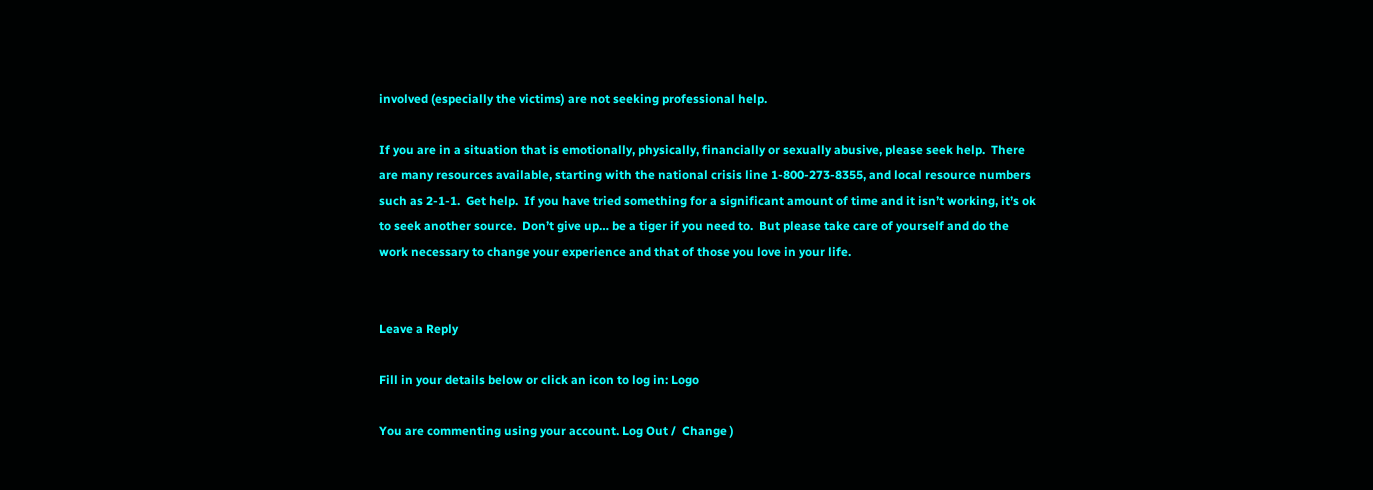involved (especially the victims) are not seeking professional help.

If you are in a situation that is emotionally, physically, financially or sexually abusive, please seek help.  There are many resources available, starting with the national crisis line 1-800-273-8355, and local resource numbers such as 2-1-1.  Get help.  If you have tried something for a significant amount of time and it isn’t working, it’s ok to seek another source.  Don’t give up… be a tiger if you need to.  But please take care of yourself and do the work necessary to change your experience and that of those you love in your life.


Leave a Reply

Fill in your details below or click an icon to log in: Logo

You are commenting using your account. Log Out /  Change )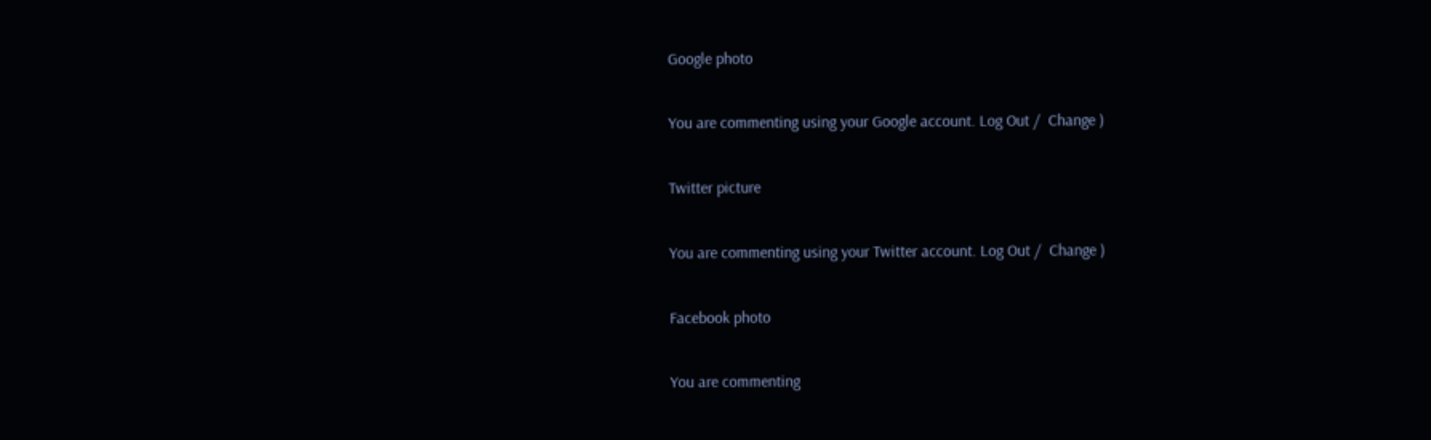Google photo

You are commenting using your Google account. Log Out /  Change )

Twitter picture

You are commenting using your Twitter account. Log Out /  Change )

Facebook photo

You are commenting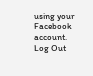using your Facebook account. Log Out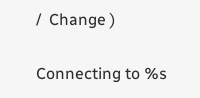/  Change )

Connecting to %s